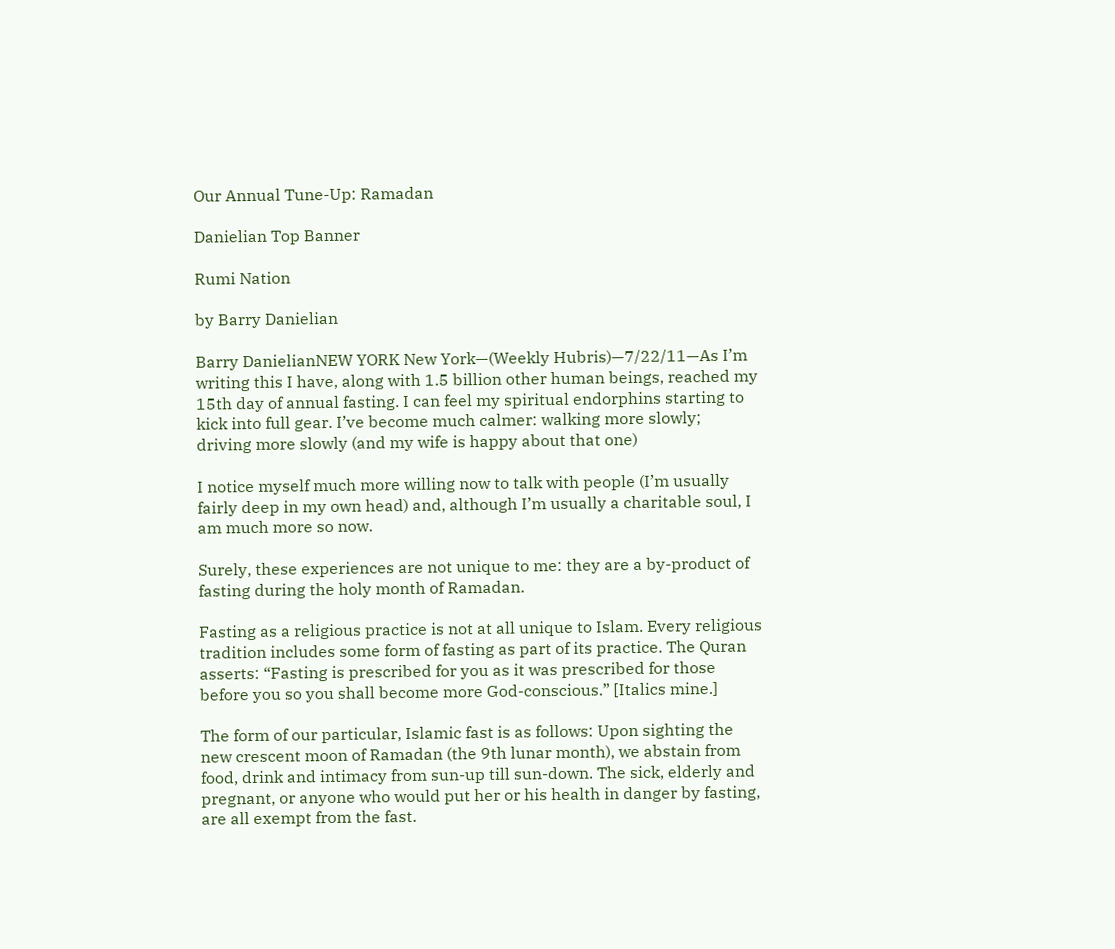Our Annual Tune-Up: Ramadan

Danielian Top Banner

Rumi Nation

by Barry Danielian

Barry DanielianNEW YORK New York—(Weekly Hubris)—7/22/11—As I’m writing this I have, along with 1.5 billion other human beings, reached my 15th day of annual fasting. I can feel my spiritual endorphins starting to kick into full gear. I’ve become much calmer: walking more slowly; driving more slowly (and my wife is happy about that one)

I notice myself much more willing now to talk with people (I’m usually fairly deep in my own head) and, although I’m usually a charitable soul, I am much more so now.

Surely, these experiences are not unique to me: they are a by-product of fasting during the holy month of Ramadan.

Fasting as a religious practice is not at all unique to Islam. Every religious tradition includes some form of fasting as part of its practice. The Quran asserts: “Fasting is prescribed for you as it was prescribed for those before you so you shall become more God-conscious.” [Italics mine.]

The form of our particular, Islamic fast is as follows: Upon sighting the new crescent moon of Ramadan (the 9th lunar month), we abstain from food, drink and intimacy from sun-up till sun-down. The sick, elderly and pregnant, or anyone who would put her or his health in danger by fasting, are all exempt from the fast.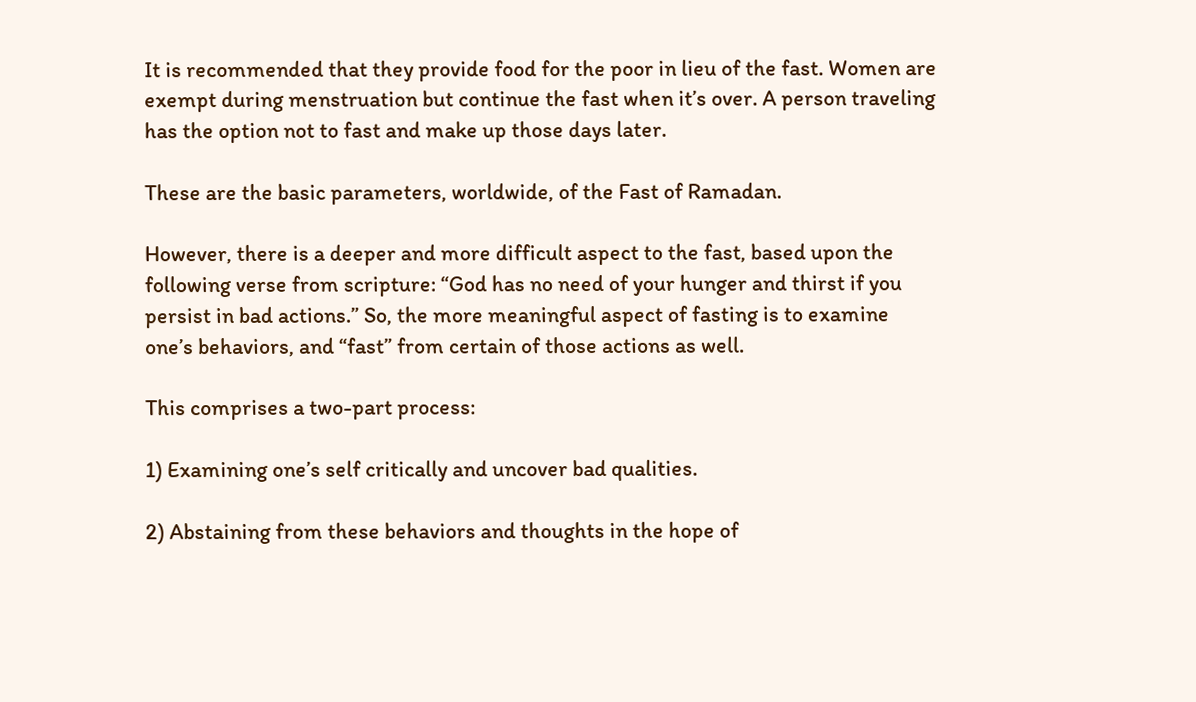It is recommended that they provide food for the poor in lieu of the fast. Women are exempt during menstruation but continue the fast when it’s over. A person traveling has the option not to fast and make up those days later.

These are the basic parameters, worldwide, of the Fast of Ramadan.

However, there is a deeper and more difficult aspect to the fast, based upon the following verse from scripture: “God has no need of your hunger and thirst if you persist in bad actions.” So, the more meaningful aspect of fasting is to examine one’s behaviors, and “fast” from certain of those actions as well.

This comprises a two-part process:

1) Examining one’s self critically and uncover bad qualities.

2) Abstaining from these behaviors and thoughts in the hope of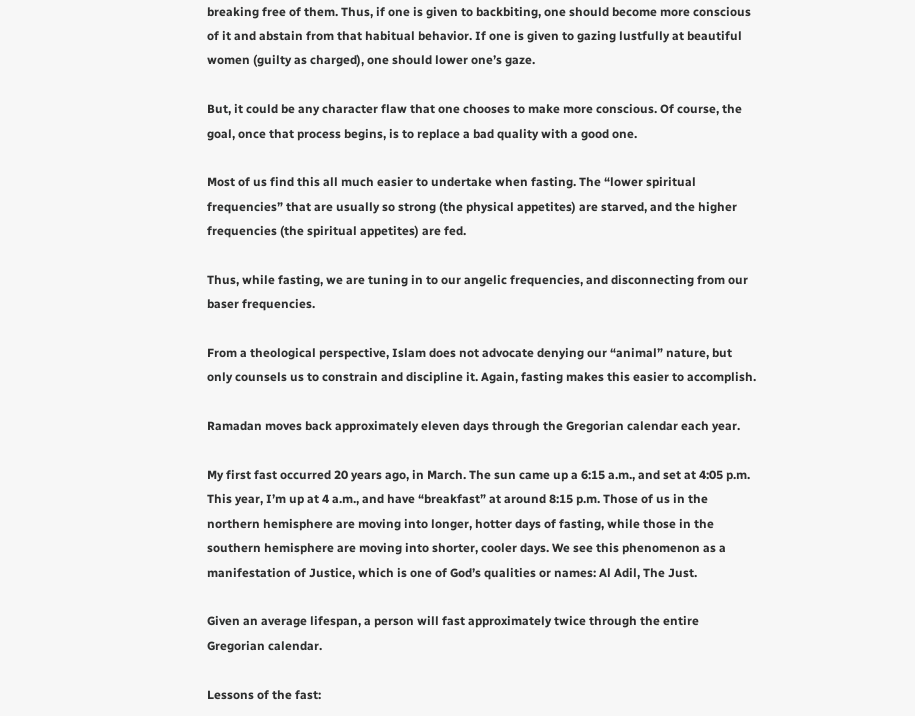breaking free of them. Thus, if one is given to backbiting, one should become more conscious of it and abstain from that habitual behavior. If one is given to gazing lustfully at beautiful women (guilty as charged), one should lower one’s gaze.

But, it could be any character flaw that one chooses to make more conscious. Of course, the goal, once that process begins, is to replace a bad quality with a good one.

Most of us find this all much easier to undertake when fasting. The “lower spiritual frequencies” that are usually so strong (the physical appetites) are starved, and the higher frequencies (the spiritual appetites) are fed.

Thus, while fasting, we are tuning in to our angelic frequencies, and disconnecting from our baser frequencies.

From a theological perspective, Islam does not advocate denying our “animal” nature, but only counsels us to constrain and discipline it. Again, fasting makes this easier to accomplish.

Ramadan moves back approximately eleven days through the Gregorian calendar each year.

My first fast occurred 20 years ago, in March. The sun came up a 6:15 a.m., and set at 4:05 p.m. This year, I’m up at 4 a.m., and have “breakfast” at around 8:15 p.m. Those of us in the northern hemisphere are moving into longer, hotter days of fasting, while those in the southern hemisphere are moving into shorter, cooler days. We see this phenomenon as a manifestation of Justice, which is one of God’s qualities or names: Al Adil, The Just.

Given an average lifespan, a person will fast approximately twice through the entire Gregorian calendar.

Lessons of the fast: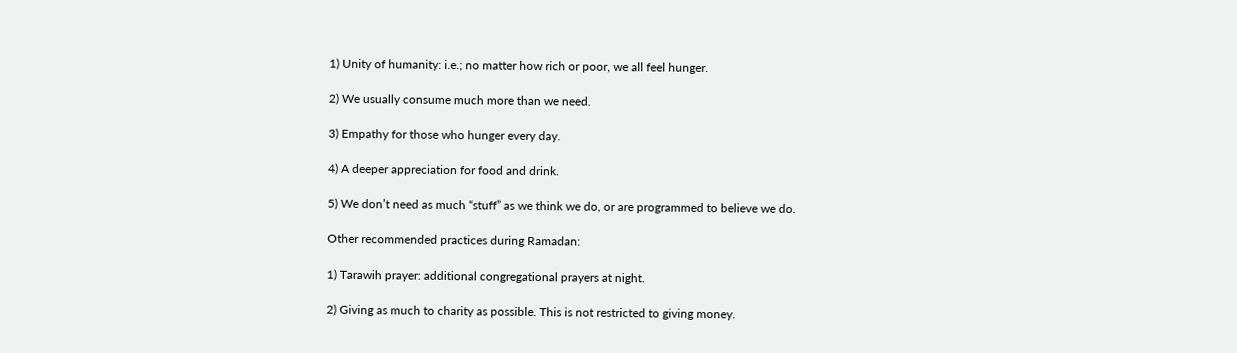1) Unity of humanity: i.e.; no matter how rich or poor, we all feel hunger.

2) We usually consume much more than we need.

3) Empathy for those who hunger every day.

4) A deeper appreciation for food and drink.

5) We don’t need as much “stuff” as we think we do, or are programmed to believe we do.

Other recommended practices during Ramadan:

1) Tarawih prayer: additional congregational prayers at night.

2) Giving as much to charity as possible. This is not restricted to giving money.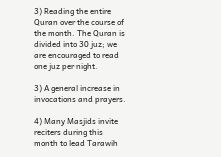3) Reading the entire Quran over the course of the month. The Quran is divided into 30 juz; we are encouraged to read one juz per night.

3) A general increase in invocations and prayers.

4) Many Masjids invite reciters during this month to lead Tarawih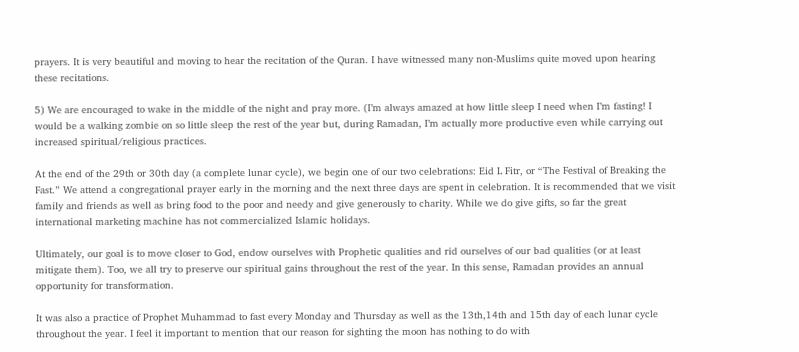prayers. It is very beautiful and moving to hear the recitation of the Quran. I have witnessed many non-Muslims quite moved upon hearing these recitations.

5) We are encouraged to wake in the middle of the night and pray more. (I’m always amazed at how little sleep I need when I’m fasting! I would be a walking zombie on so little sleep the rest of the year but, during Ramadan, I’m actually more productive even while carrying out increased spiritual/religious practices.

At the end of the 29th or 30th day (a complete lunar cycle), we begin one of our two celebrations: Eid L Fitr, or “The Festival of Breaking the Fast.” We attend a congregational prayer early in the morning and the next three days are spent in celebration. It is recommended that we visit family and friends as well as bring food to the poor and needy and give generously to charity. While we do give gifts, so far the great international marketing machine has not commercialized Islamic holidays.

Ultimately, our goal is to move closer to God, endow ourselves with Prophetic qualities and rid ourselves of our bad qualities (or at least mitigate them). Too, we all try to preserve our spiritual gains throughout the rest of the year. In this sense, Ramadan provides an annual opportunity for transformation.

It was also a practice of Prophet Muhammad to fast every Monday and Thursday as well as the 13th,14th and 15th day of each lunar cycle throughout the year. I feel it important to mention that our reason for sighting the moon has nothing to do with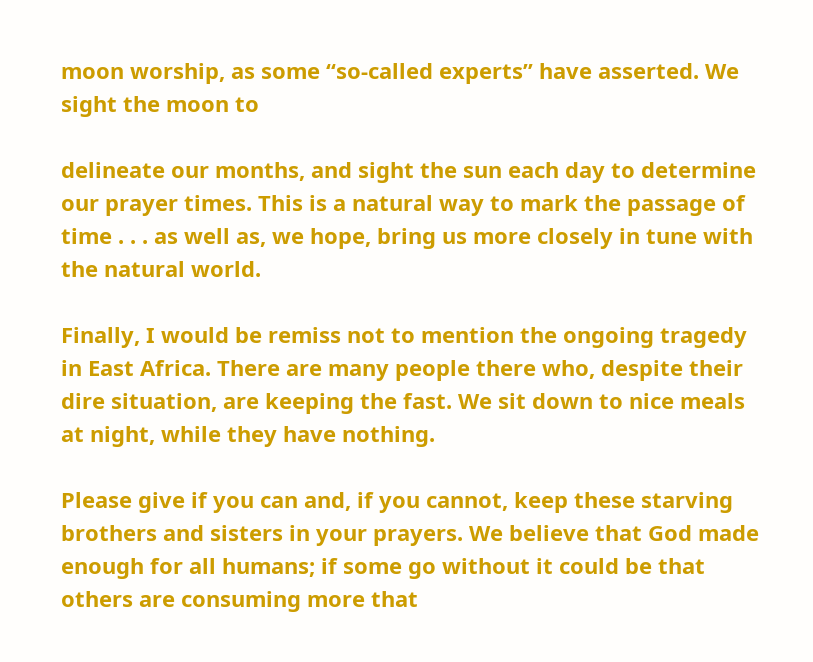moon worship, as some “so-called experts” have asserted. We sight the moon to

delineate our months, and sight the sun each day to determine our prayer times. This is a natural way to mark the passage of time . . . as well as, we hope, bring us more closely in tune with the natural world.

Finally, I would be remiss not to mention the ongoing tragedy in East Africa. There are many people there who, despite their dire situation, are keeping the fast. We sit down to nice meals at night, while they have nothing.

Please give if you can and, if you cannot, keep these starving brothers and sisters in your prayers. We believe that God made enough for all humans; if some go without it could be that others are consuming more that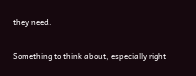they need.

Something to think about, especially right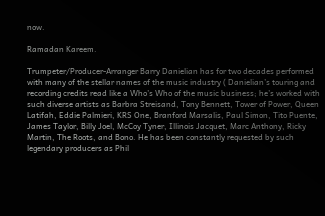now.

Ramadan Kareem.

Trumpeter/Producer-Arranger Barry Danielian has for two decades performed with many of the stellar names of the music industry ( Danielian’s touring and recording credits read like a Who’s Who of the music business; he’s worked with such diverse artists as Barbra Streisand, Tony Bennett, Tower of Power, Queen Latifah, Eddie Palmieri, KRS One, Branford Marsalis, Paul Simon, Tito Puente, James Taylor, Billy Joel, McCoy Tyner, Illinois Jacquet, Marc Anthony, Ricky Martin, The Roots, and Bono. He has been constantly requested by such legendary producers as Phil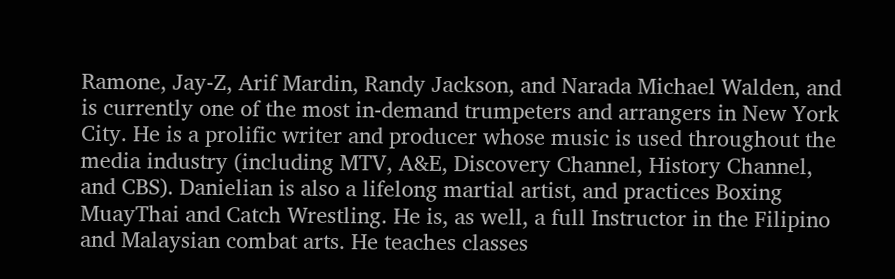Ramone, Jay-Z, Arif Mardin, Randy Jackson, and Narada Michael Walden, and is currently one of the most in-demand trumpeters and arrangers in New York City. He is a prolific writer and producer whose music is used throughout the media industry (including MTV, A&E, Discovery Channel, History Channel, and CBS). Danielian is also a lifelong martial artist, and practices Boxing MuayThai and Catch Wrestling. He is, as well, a full Instructor in the Filipino and Malaysian combat arts. He teaches classes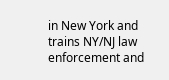in New York and trains NY/NJ law enforcement and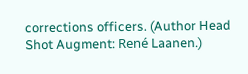corrections officers. (Author Head Shot Augment: René Laanen.)